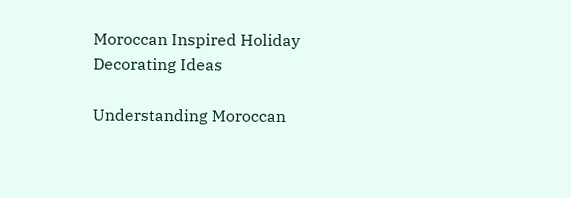Moroccan Inspired Holiday Decorating Ideas

Understanding Moroccan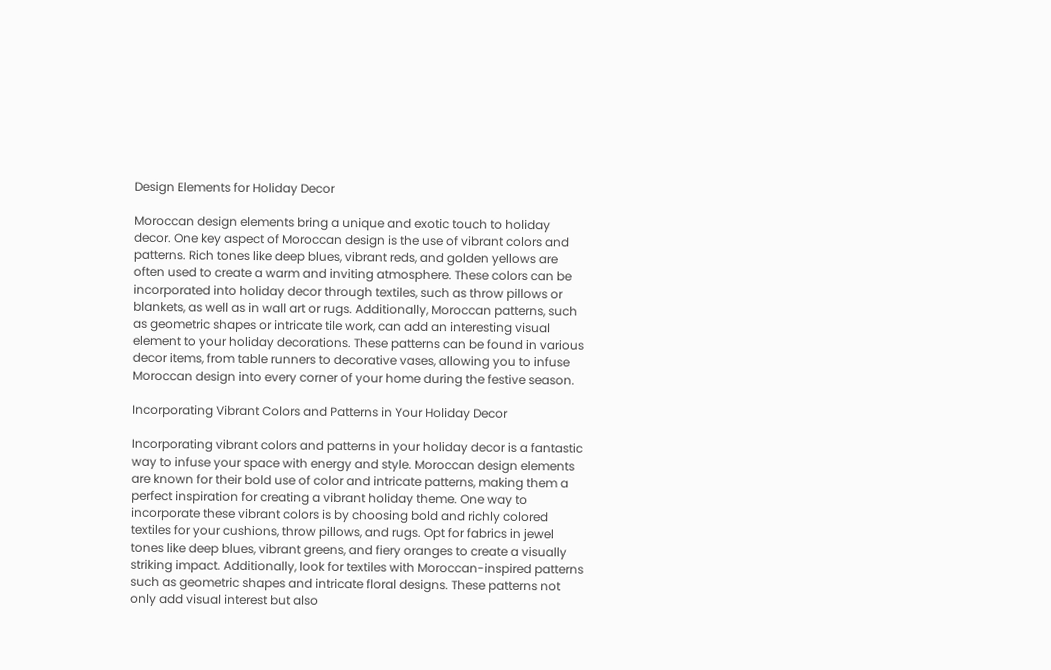Design Elements for Holiday Decor

Moroccan design elements bring a unique and exotic touch to holiday decor. One key aspect of Moroccan design is the use of vibrant colors and patterns. Rich tones like deep blues, vibrant reds, and golden yellows are often used to create a warm and inviting atmosphere. These colors can be incorporated into holiday decor through textiles, such as throw pillows or blankets, as well as in wall art or rugs. Additionally, Moroccan patterns, such as geometric shapes or intricate tile work, can add an interesting visual element to your holiday decorations. These patterns can be found in various decor items, from table runners to decorative vases, allowing you to infuse Moroccan design into every corner of your home during the festive season.

Incorporating Vibrant Colors and Patterns in Your Holiday Decor

Incorporating vibrant colors and patterns in your holiday decor is a fantastic way to infuse your space with energy and style. Moroccan design elements are known for their bold use of color and intricate patterns, making them a perfect inspiration for creating a vibrant holiday theme. One way to incorporate these vibrant colors is by choosing bold and richly colored textiles for your cushions, throw pillows, and rugs. Opt for fabrics in jewel tones like deep blues, vibrant greens, and fiery oranges to create a visually striking impact. Additionally, look for textiles with Moroccan-inspired patterns such as geometric shapes and intricate floral designs. These patterns not only add visual interest but also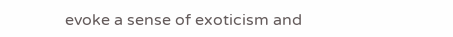evoke a sense of exoticism and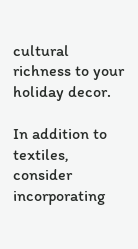cultural richness to your holiday decor.

In addition to textiles, consider incorporating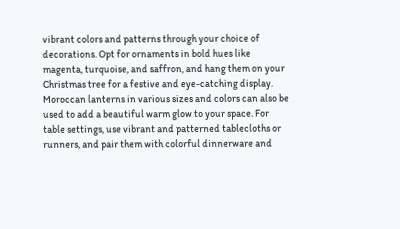vibrant colors and patterns through your choice of decorations. Opt for ornaments in bold hues like magenta, turquoise, and saffron, and hang them on your Christmas tree for a festive and eye-catching display. Moroccan lanterns in various sizes and colors can also be used to add a beautiful warm glow to your space. For table settings, use vibrant and patterned tablecloths or runners, and pair them with colorful dinnerware and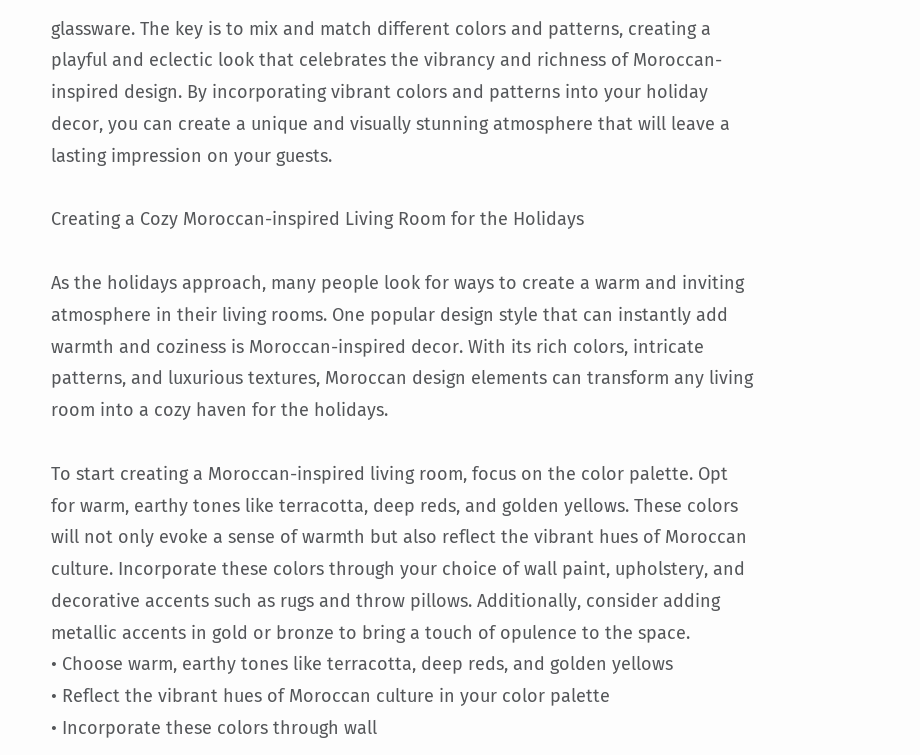glassware. The key is to mix and match different colors and patterns, creating a playful and eclectic look that celebrates the vibrancy and richness of Moroccan-inspired design. By incorporating vibrant colors and patterns into your holiday decor, you can create a unique and visually stunning atmosphere that will leave a lasting impression on your guests.

Creating a Cozy Moroccan-inspired Living Room for the Holidays

As the holidays approach, many people look for ways to create a warm and inviting atmosphere in their living rooms. One popular design style that can instantly add warmth and coziness is Moroccan-inspired decor. With its rich colors, intricate patterns, and luxurious textures, Moroccan design elements can transform any living room into a cozy haven for the holidays.

To start creating a Moroccan-inspired living room, focus on the color palette. Opt for warm, earthy tones like terracotta, deep reds, and golden yellows. These colors will not only evoke a sense of warmth but also reflect the vibrant hues of Moroccan culture. Incorporate these colors through your choice of wall paint, upholstery, and decorative accents such as rugs and throw pillows. Additionally, consider adding metallic accents in gold or bronze to bring a touch of opulence to the space.
• Choose warm, earthy tones like terracotta, deep reds, and golden yellows
• Reflect the vibrant hues of Moroccan culture in your color palette
• Incorporate these colors through wall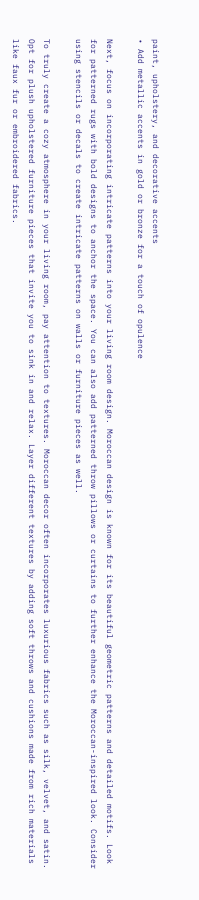paint, upholstery, and decorative accents
• Add metallic accents in gold or bronze for a touch of opulence

Next, focus on incorporating intricate patterns into your living room design. Moroccan design is known for its beautiful geometric patterns and detailed motifs. Look for patterned rugs with bold designs to anchor the space. You can also add patterned throw pillows or curtains to further enhance the Moroccan-inspired look. Consider using stencils or decals to create intricate patterns on walls or furniture pieces as well.

To truly create a cozy atmosphere in your living room, pay attention to textures. Moroccan decor often incorporates luxurious fabrics such as silk, velvet, and satin. Opt for plush upholstered furniture pieces that invite you to sink in and relax. Layer different textures by adding soft throws and cushions made from rich materials like faux fur or embroidered fabrics.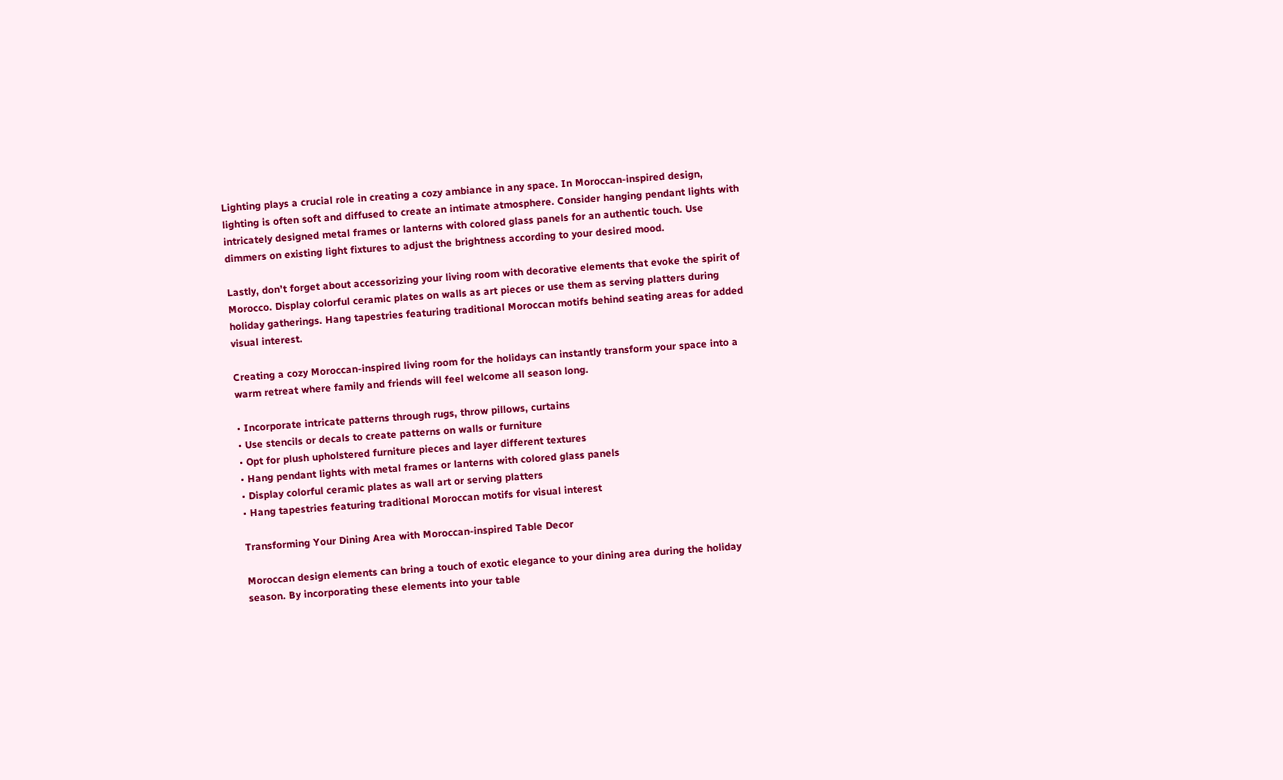Lighting plays a crucial role in creating a cozy ambiance in any space. In Moroccan-inspired design, lighting is often soft and diffused to create an intimate atmosphere. Consider hanging pendant lights with intricately designed metal frames or lanterns with colored glass panels for an authentic touch. Use dimmers on existing light fixtures to adjust the brightness according to your desired mood.

Lastly, don’t forget about accessorizing your living room with decorative elements that evoke the spirit of Morocco. Display colorful ceramic plates on walls as art pieces or use them as serving platters during holiday gatherings. Hang tapestries featuring traditional Moroccan motifs behind seating areas for added visual interest.

Creating a cozy Moroccan-inspired living room for the holidays can instantly transform your space into a warm retreat where family and friends will feel welcome all season long.

• Incorporate intricate patterns through rugs, throw pillows, curtains
• Use stencils or decals to create patterns on walls or furniture
• Opt for plush upholstered furniture pieces and layer different textures
• Hang pendant lights with metal frames or lanterns with colored glass panels
• Display colorful ceramic plates as wall art or serving platters
• Hang tapestries featuring traditional Moroccan motifs for visual interest

Transforming Your Dining Area with Moroccan-inspired Table Decor

Moroccan design elements can bring a touch of exotic elegance to your dining area during the holiday season. By incorporating these elements into your table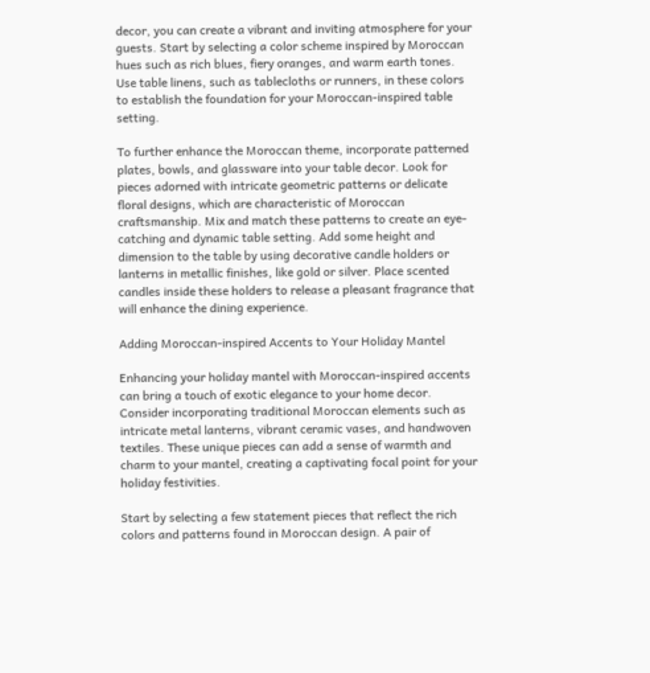decor, you can create a vibrant and inviting atmosphere for your guests. Start by selecting a color scheme inspired by Moroccan hues such as rich blues, fiery oranges, and warm earth tones. Use table linens, such as tablecloths or runners, in these colors to establish the foundation for your Moroccan-inspired table setting.

To further enhance the Moroccan theme, incorporate patterned plates, bowls, and glassware into your table decor. Look for pieces adorned with intricate geometric patterns or delicate floral designs, which are characteristic of Moroccan craftsmanship. Mix and match these patterns to create an eye-catching and dynamic table setting. Add some height and dimension to the table by using decorative candle holders or lanterns in metallic finishes, like gold or silver. Place scented candles inside these holders to release a pleasant fragrance that will enhance the dining experience.

Adding Moroccan-inspired Accents to Your Holiday Mantel

Enhancing your holiday mantel with Moroccan-inspired accents can bring a touch of exotic elegance to your home decor. Consider incorporating traditional Moroccan elements such as intricate metal lanterns, vibrant ceramic vases, and handwoven textiles. These unique pieces can add a sense of warmth and charm to your mantel, creating a captivating focal point for your holiday festivities.

Start by selecting a few statement pieces that reflect the rich colors and patterns found in Moroccan design. A pair of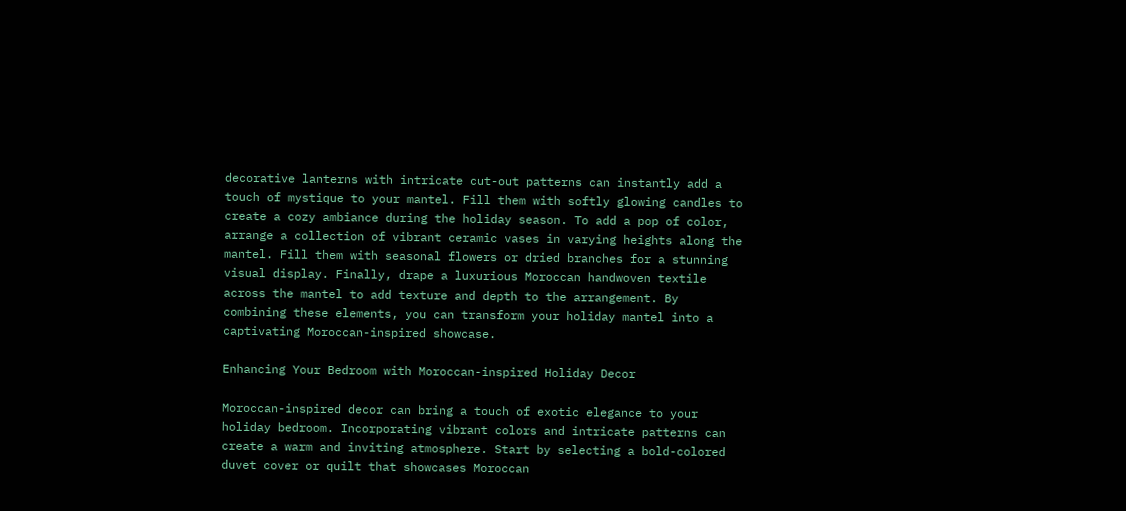decorative lanterns with intricate cut-out patterns can instantly add a touch of mystique to your mantel. Fill them with softly glowing candles to create a cozy ambiance during the holiday season. To add a pop of color, arrange a collection of vibrant ceramic vases in varying heights along the mantel. Fill them with seasonal flowers or dried branches for a stunning visual display. Finally, drape a luxurious Moroccan handwoven textile across the mantel to add texture and depth to the arrangement. By combining these elements, you can transform your holiday mantel into a captivating Moroccan-inspired showcase.

Enhancing Your Bedroom with Moroccan-inspired Holiday Decor

Moroccan-inspired decor can bring a touch of exotic elegance to your holiday bedroom. Incorporating vibrant colors and intricate patterns can create a warm and inviting atmosphere. Start by selecting a bold-colored duvet cover or quilt that showcases Moroccan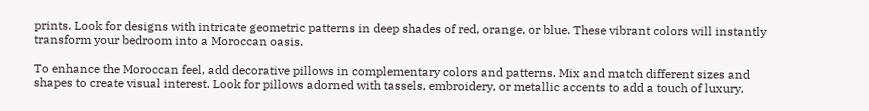prints. Look for designs with intricate geometric patterns in deep shades of red, orange, or blue. These vibrant colors will instantly transform your bedroom into a Moroccan oasis.

To enhance the Moroccan feel, add decorative pillows in complementary colors and patterns. Mix and match different sizes and shapes to create visual interest. Look for pillows adorned with tassels, embroidery, or metallic accents to add a touch of luxury.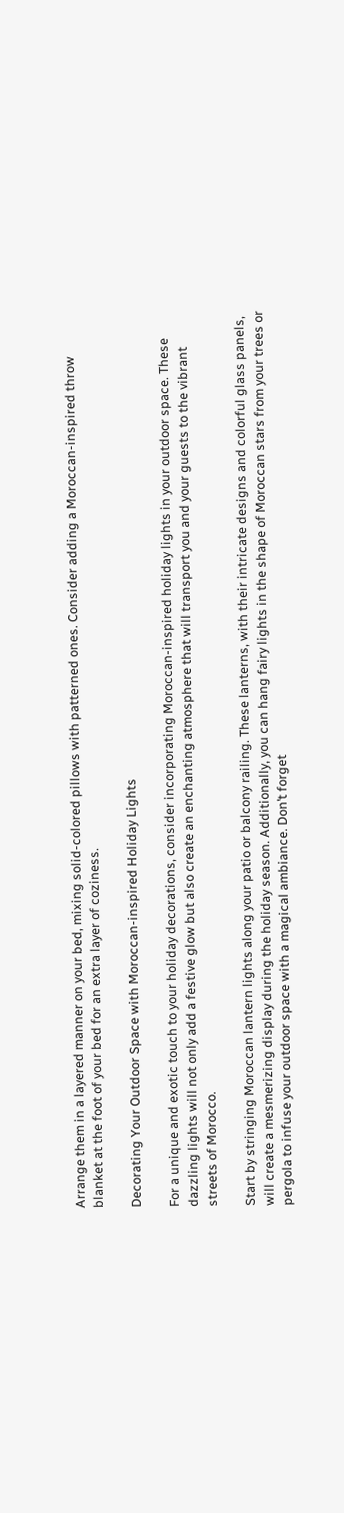Arrange them in a layered manner on your bed, mixing solid-colored pillows with patterned ones. Consider adding a Moroccan-inspired throw blanket at the foot of your bed for an extra layer of coziness.

Decorating Your Outdoor Space with Moroccan-inspired Holiday Lights

For a unique and exotic touch to your holiday decorations, consider incorporating Moroccan-inspired holiday lights in your outdoor space. These dazzling lights will not only add a festive glow but also create an enchanting atmosphere that will transport you and your guests to the vibrant streets of Morocco.

Start by stringing Moroccan lantern lights along your patio or balcony railing. These lanterns, with their intricate designs and colorful glass panels, will create a mesmerizing display during the holiday season. Additionally, you can hang fairy lights in the shape of Moroccan stars from your trees or pergola to infuse your outdoor space with a magical ambiance. Don’t forget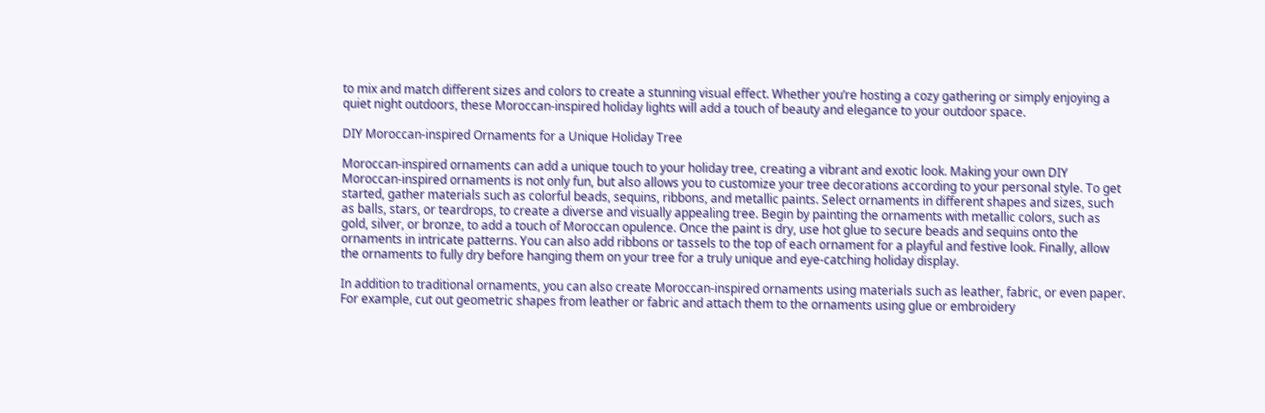to mix and match different sizes and colors to create a stunning visual effect. Whether you’re hosting a cozy gathering or simply enjoying a quiet night outdoors, these Moroccan-inspired holiday lights will add a touch of beauty and elegance to your outdoor space.

DIY Moroccan-inspired Ornaments for a Unique Holiday Tree

Moroccan-inspired ornaments can add a unique touch to your holiday tree, creating a vibrant and exotic look. Making your own DIY Moroccan-inspired ornaments is not only fun, but also allows you to customize your tree decorations according to your personal style. To get started, gather materials such as colorful beads, sequins, ribbons, and metallic paints. Select ornaments in different shapes and sizes, such as balls, stars, or teardrops, to create a diverse and visually appealing tree. Begin by painting the ornaments with metallic colors, such as gold, silver, or bronze, to add a touch of Moroccan opulence. Once the paint is dry, use hot glue to secure beads and sequins onto the ornaments in intricate patterns. You can also add ribbons or tassels to the top of each ornament for a playful and festive look. Finally, allow the ornaments to fully dry before hanging them on your tree for a truly unique and eye-catching holiday display.

In addition to traditional ornaments, you can also create Moroccan-inspired ornaments using materials such as leather, fabric, or even paper. For example, cut out geometric shapes from leather or fabric and attach them to the ornaments using glue or embroidery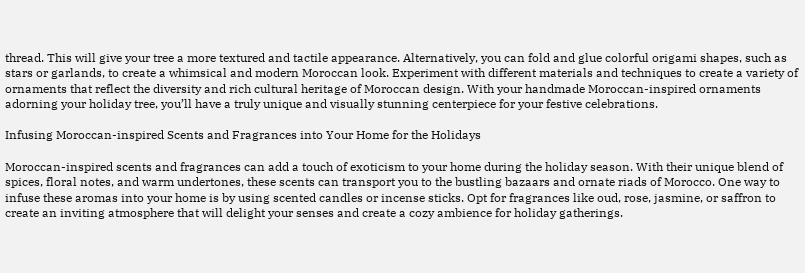thread. This will give your tree a more textured and tactile appearance. Alternatively, you can fold and glue colorful origami shapes, such as stars or garlands, to create a whimsical and modern Moroccan look. Experiment with different materials and techniques to create a variety of ornaments that reflect the diversity and rich cultural heritage of Moroccan design. With your handmade Moroccan-inspired ornaments adorning your holiday tree, you’ll have a truly unique and visually stunning centerpiece for your festive celebrations.

Infusing Moroccan-inspired Scents and Fragrances into Your Home for the Holidays

Moroccan-inspired scents and fragrances can add a touch of exoticism to your home during the holiday season. With their unique blend of spices, floral notes, and warm undertones, these scents can transport you to the bustling bazaars and ornate riads of Morocco. One way to infuse these aromas into your home is by using scented candles or incense sticks. Opt for fragrances like oud, rose, jasmine, or saffron to create an inviting atmosphere that will delight your senses and create a cozy ambience for holiday gatherings.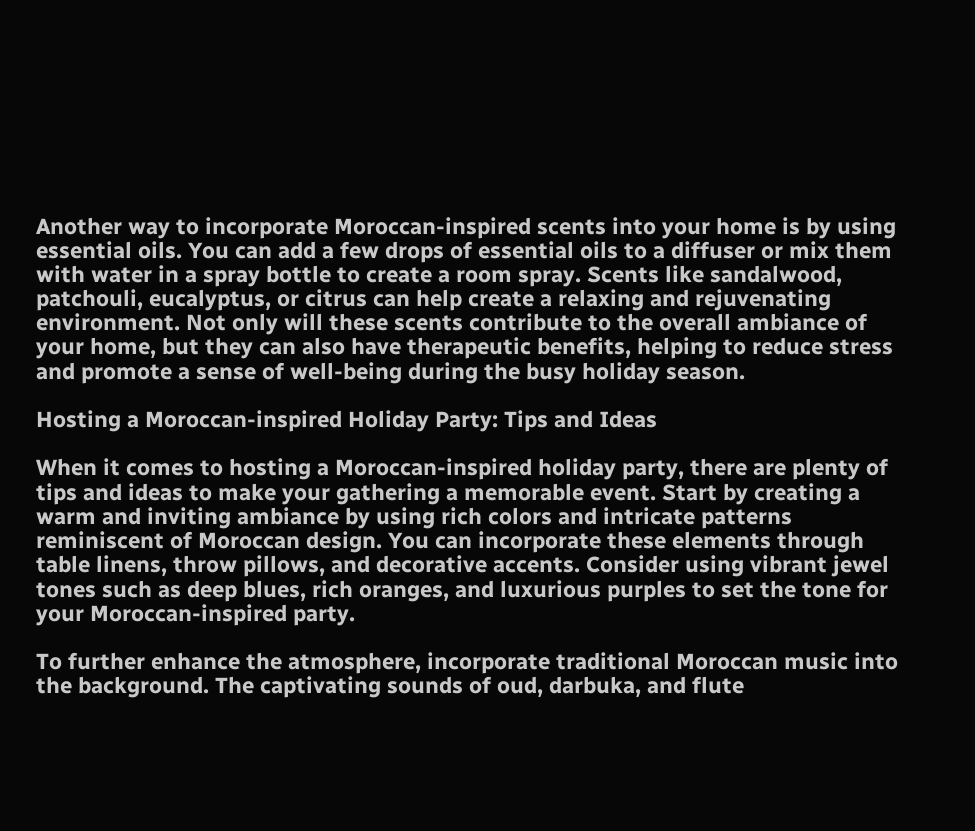Another way to incorporate Moroccan-inspired scents into your home is by using essential oils. You can add a few drops of essential oils to a diffuser or mix them with water in a spray bottle to create a room spray. Scents like sandalwood, patchouli, eucalyptus, or citrus can help create a relaxing and rejuvenating environment. Not only will these scents contribute to the overall ambiance of your home, but they can also have therapeutic benefits, helping to reduce stress and promote a sense of well-being during the busy holiday season.

Hosting a Moroccan-inspired Holiday Party: Tips and Ideas

When it comes to hosting a Moroccan-inspired holiday party, there are plenty of tips and ideas to make your gathering a memorable event. Start by creating a warm and inviting ambiance by using rich colors and intricate patterns reminiscent of Moroccan design. You can incorporate these elements through table linens, throw pillows, and decorative accents. Consider using vibrant jewel tones such as deep blues, rich oranges, and luxurious purples to set the tone for your Moroccan-inspired party.

To further enhance the atmosphere, incorporate traditional Moroccan music into the background. The captivating sounds of oud, darbuka, and flute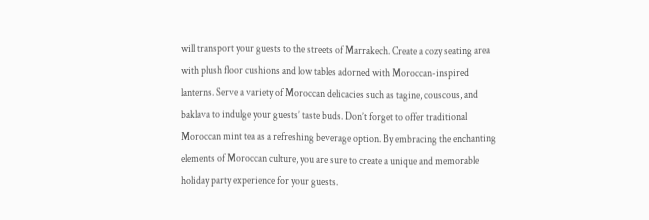will transport your guests to the streets of Marrakech. Create a cozy seating area with plush floor cushions and low tables adorned with Moroccan-inspired lanterns. Serve a variety of Moroccan delicacies such as tagine, couscous, and baklava to indulge your guests’ taste buds. Don’t forget to offer traditional Moroccan mint tea as a refreshing beverage option. By embracing the enchanting elements of Moroccan culture, you are sure to create a unique and memorable holiday party experience for your guests.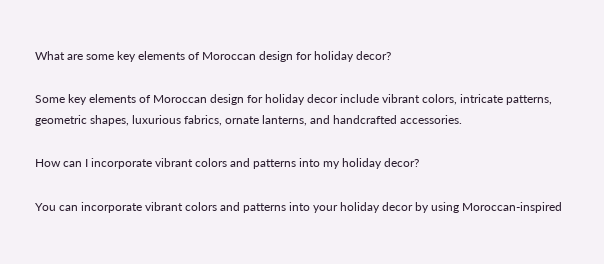What are some key elements of Moroccan design for holiday decor?

Some key elements of Moroccan design for holiday decor include vibrant colors, intricate patterns, geometric shapes, luxurious fabrics, ornate lanterns, and handcrafted accessories.

How can I incorporate vibrant colors and patterns into my holiday decor?

You can incorporate vibrant colors and patterns into your holiday decor by using Moroccan-inspired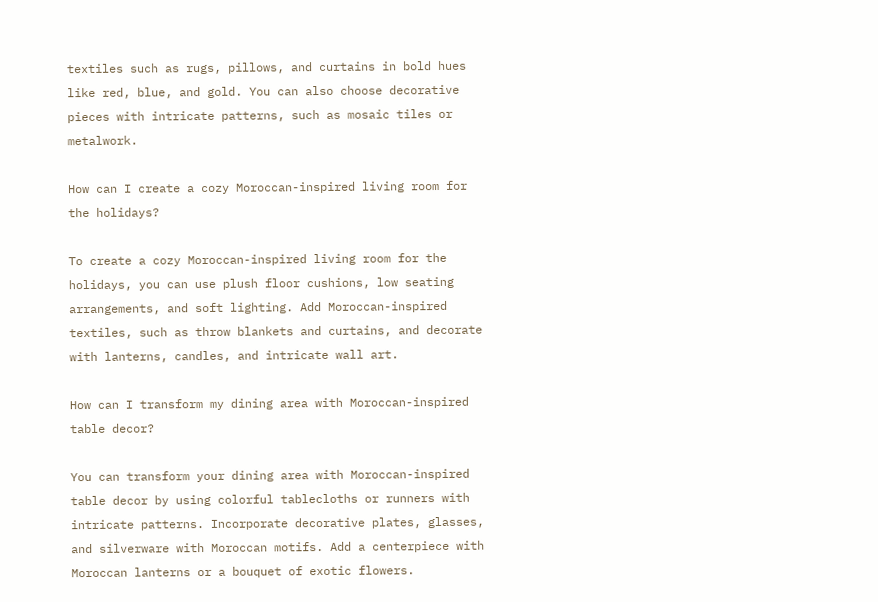textiles such as rugs, pillows, and curtains in bold hues like red, blue, and gold. You can also choose decorative pieces with intricate patterns, such as mosaic tiles or metalwork.

How can I create a cozy Moroccan-inspired living room for the holidays?

To create a cozy Moroccan-inspired living room for the holidays, you can use plush floor cushions, low seating arrangements, and soft lighting. Add Moroccan-inspired textiles, such as throw blankets and curtains, and decorate with lanterns, candles, and intricate wall art.

How can I transform my dining area with Moroccan-inspired table decor?

You can transform your dining area with Moroccan-inspired table decor by using colorful tablecloths or runners with intricate patterns. Incorporate decorative plates, glasses, and silverware with Moroccan motifs. Add a centerpiece with Moroccan lanterns or a bouquet of exotic flowers.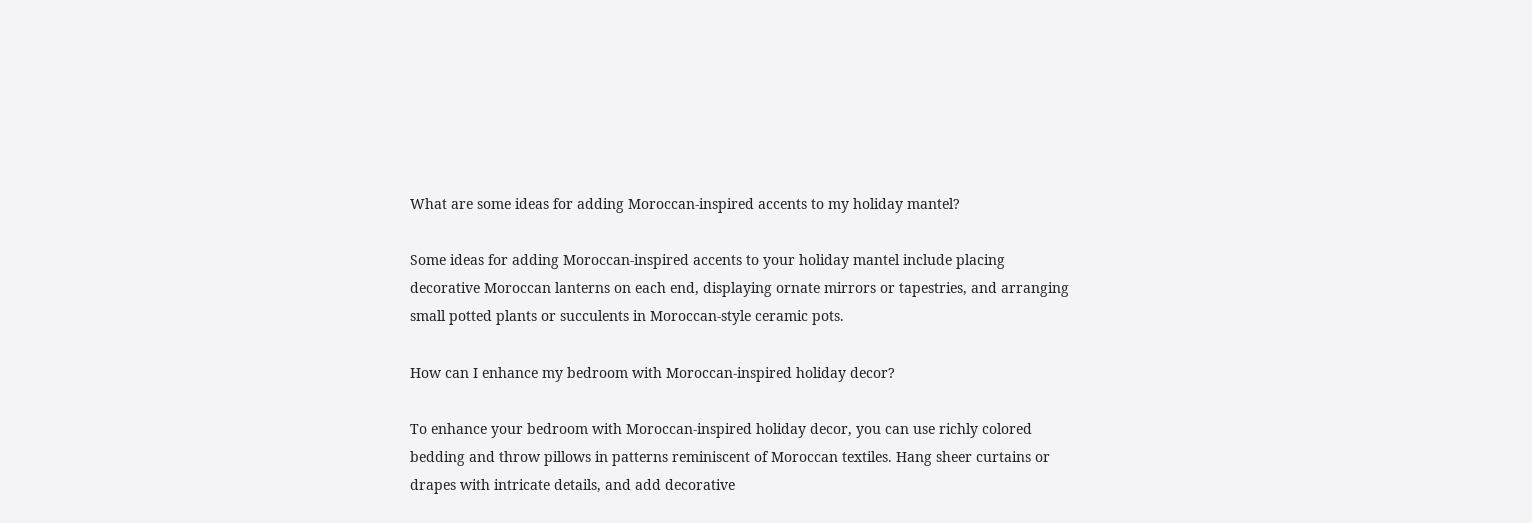What are some ideas for adding Moroccan-inspired accents to my holiday mantel?

Some ideas for adding Moroccan-inspired accents to your holiday mantel include placing decorative Moroccan lanterns on each end, displaying ornate mirrors or tapestries, and arranging small potted plants or succulents in Moroccan-style ceramic pots.

How can I enhance my bedroom with Moroccan-inspired holiday decor?

To enhance your bedroom with Moroccan-inspired holiday decor, you can use richly colored bedding and throw pillows in patterns reminiscent of Moroccan textiles. Hang sheer curtains or drapes with intricate details, and add decorative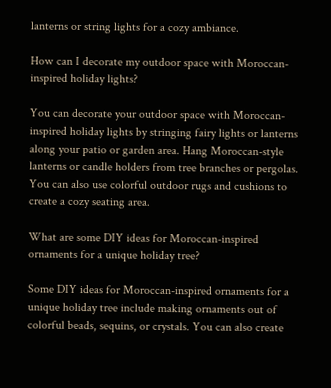lanterns or string lights for a cozy ambiance.

How can I decorate my outdoor space with Moroccan-inspired holiday lights?

You can decorate your outdoor space with Moroccan-inspired holiday lights by stringing fairy lights or lanterns along your patio or garden area. Hang Moroccan-style lanterns or candle holders from tree branches or pergolas. You can also use colorful outdoor rugs and cushions to create a cozy seating area.

What are some DIY ideas for Moroccan-inspired ornaments for a unique holiday tree?

Some DIY ideas for Moroccan-inspired ornaments for a unique holiday tree include making ornaments out of colorful beads, sequins, or crystals. You can also create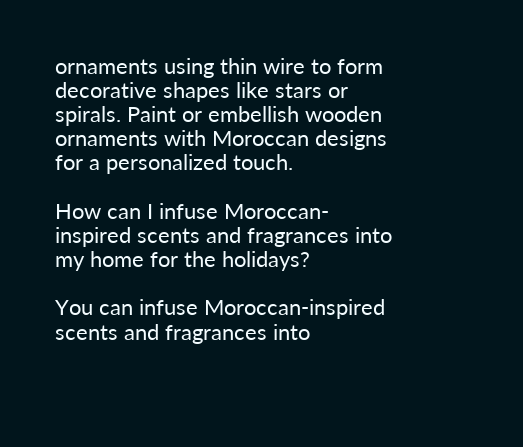ornaments using thin wire to form decorative shapes like stars or spirals. Paint or embellish wooden ornaments with Moroccan designs for a personalized touch.

How can I infuse Moroccan-inspired scents and fragrances into my home for the holidays?

You can infuse Moroccan-inspired scents and fragrances into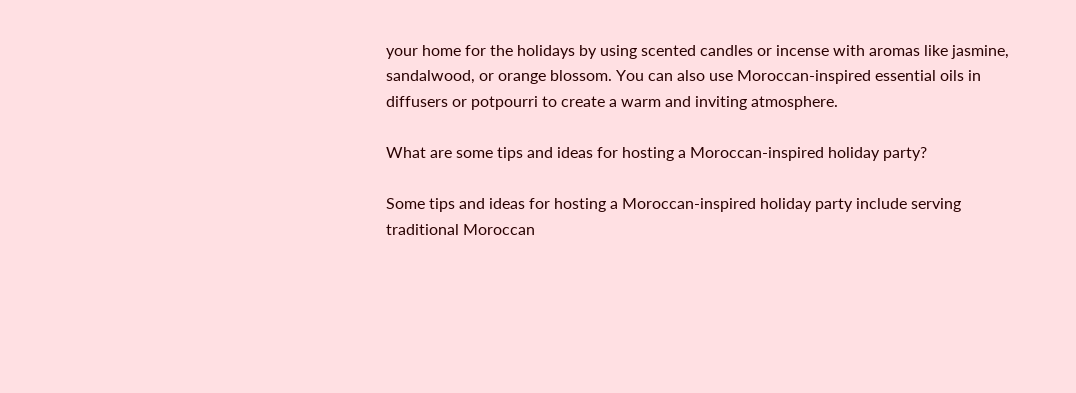your home for the holidays by using scented candles or incense with aromas like jasmine, sandalwood, or orange blossom. You can also use Moroccan-inspired essential oils in diffusers or potpourri to create a warm and inviting atmosphere.

What are some tips and ideas for hosting a Moroccan-inspired holiday party?

Some tips and ideas for hosting a Moroccan-inspired holiday party include serving traditional Moroccan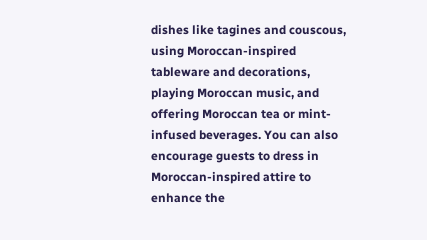dishes like tagines and couscous, using Moroccan-inspired tableware and decorations, playing Moroccan music, and offering Moroccan tea or mint-infused beverages. You can also encourage guests to dress in Moroccan-inspired attire to enhance the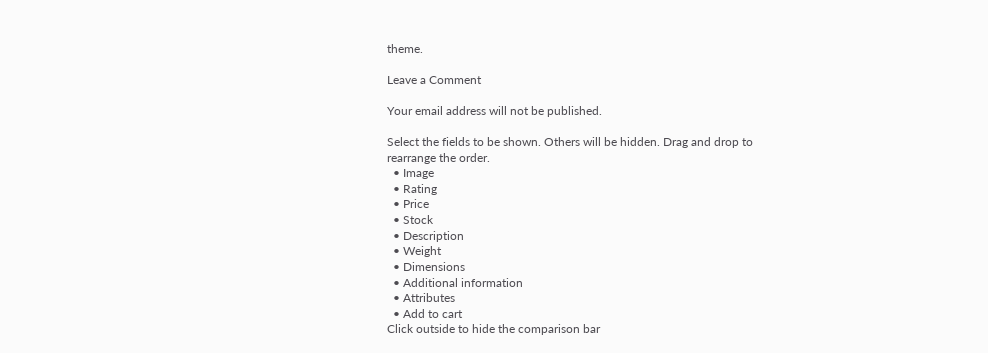theme.

Leave a Comment

Your email address will not be published.

Select the fields to be shown. Others will be hidden. Drag and drop to rearrange the order.
  • Image
  • Rating
  • Price
  • Stock
  • Description
  • Weight
  • Dimensions
  • Additional information
  • Attributes
  • Add to cart
Click outside to hide the comparison bar